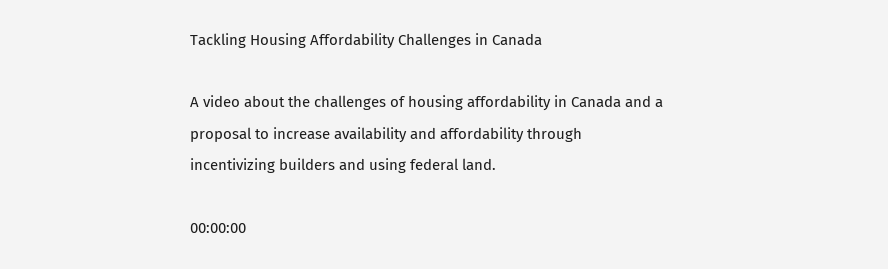Tackling Housing Affordability Challenges in Canada

A video about the challenges of housing affordability in Canada and a proposal to increase availability and affordability through incentivizing builders and using federal land.

00:00:00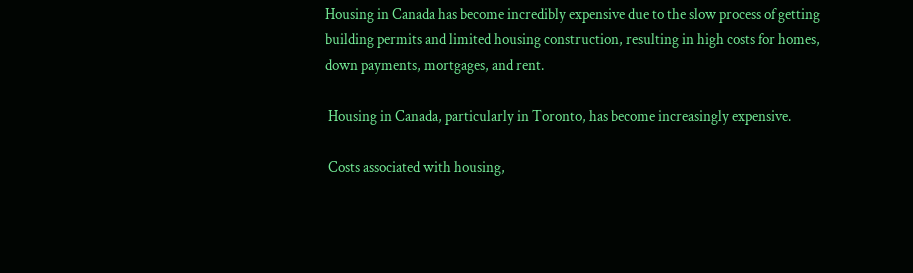Housing in Canada has become incredibly expensive due to the slow process of getting building permits and limited housing construction, resulting in high costs for homes, down payments, mortgages, and rent.

 Housing in Canada, particularly in Toronto, has become increasingly expensive.

 Costs associated with housing,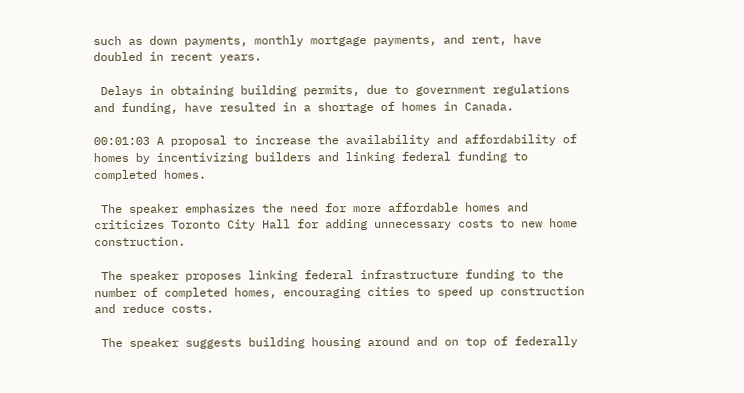such as down payments, monthly mortgage payments, and rent, have doubled in recent years.

 Delays in obtaining building permits, due to government regulations and funding, have resulted in a shortage of homes in Canada.

00:01:03 A proposal to increase the availability and affordability of homes by incentivizing builders and linking federal funding to completed homes.

 The speaker emphasizes the need for more affordable homes and criticizes Toronto City Hall for adding unnecessary costs to new home construction.

 The speaker proposes linking federal infrastructure funding to the number of completed homes, encouraging cities to speed up construction and reduce costs.

 The speaker suggests building housing around and on top of federally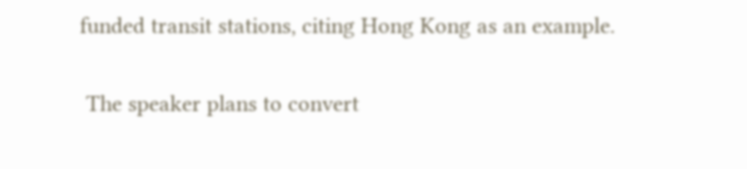funded transit stations, citing Hong Kong as an example.

 The speaker plans to convert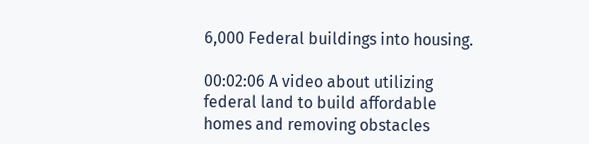6,000 Federal buildings into housing.

00:02:06 A video about utilizing federal land to build affordable homes and removing obstacles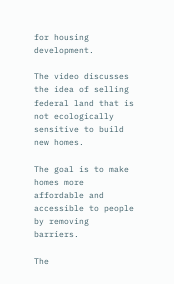for housing development.

The video discusses the idea of selling federal land that is not ecologically sensitive to build new homes.

The goal is to make homes more affordable and accessible to people by removing barriers.

The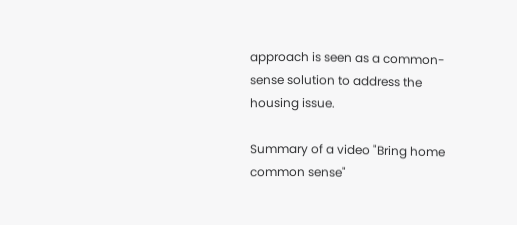approach is seen as a common-sense solution to address the housing issue.

Summary of a video "Bring home common sense"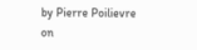by Pierre Poilievre on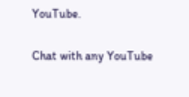YouTube.

Chat with any YouTube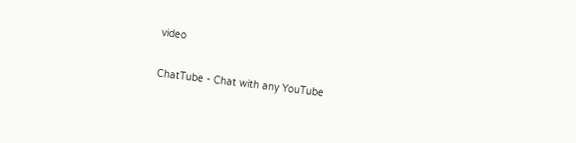video

ChatTube - Chat with any YouTube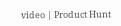video | Product Hunt